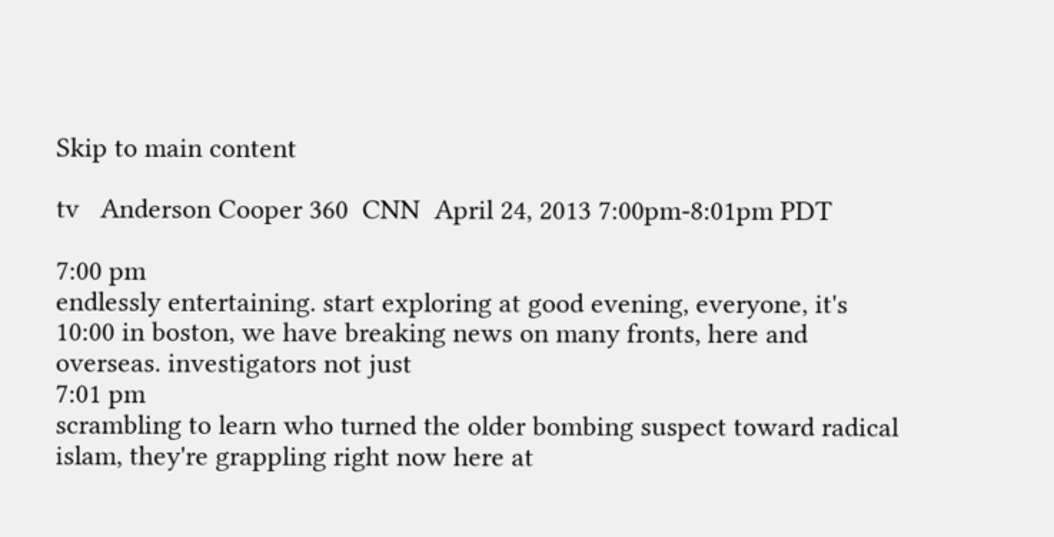Skip to main content

tv   Anderson Cooper 360  CNN  April 24, 2013 7:00pm-8:01pm PDT

7:00 pm
endlessly entertaining. start exploring at good evening, everyone, it's 10:00 in boston, we have breaking news on many fronts, here and overseas. investigators not just
7:01 pm
scrambling to learn who turned the older bombing suspect toward radical islam, they're grappling right now here at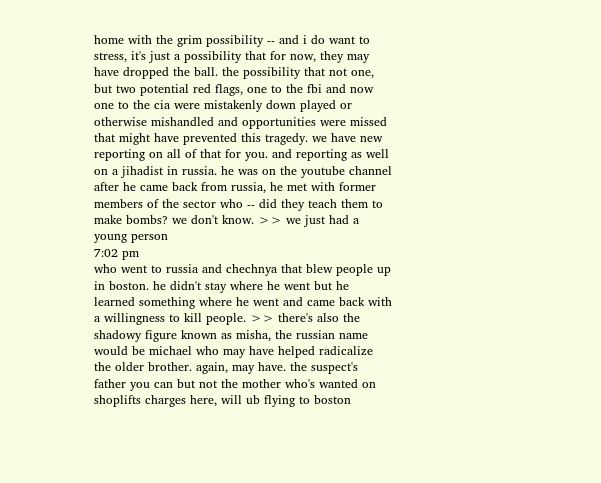home with the grim possibility -- and i do want to stress, it's just a possibility that for now, they may have dropped the ball. the possibility that not one, but two potential red flags, one to the fbi and now one to the cia were mistakenly down played or otherwise mishandled and opportunities were missed that might have prevented this tragedy. we have new reporting on all of that for you. and reporting as well on a jihadist in russia. he was on the youtube channel after he came back from russia, he met with former members of the sector who -- did they teach them to make bombs? we don't know. >> we just had a young person
7:02 pm
who went to russia and chechnya that blew people up in boston. he didn't stay where he went but he learned something where he went and came back with a willingness to kill people. >> there's also the shadowy figure known as misha, the russian name would be michael who may have helped radicalize the older brother. again, may have. the suspect's father you can but not the mother who's wanted on shoplifts charges here, will ub flying to boston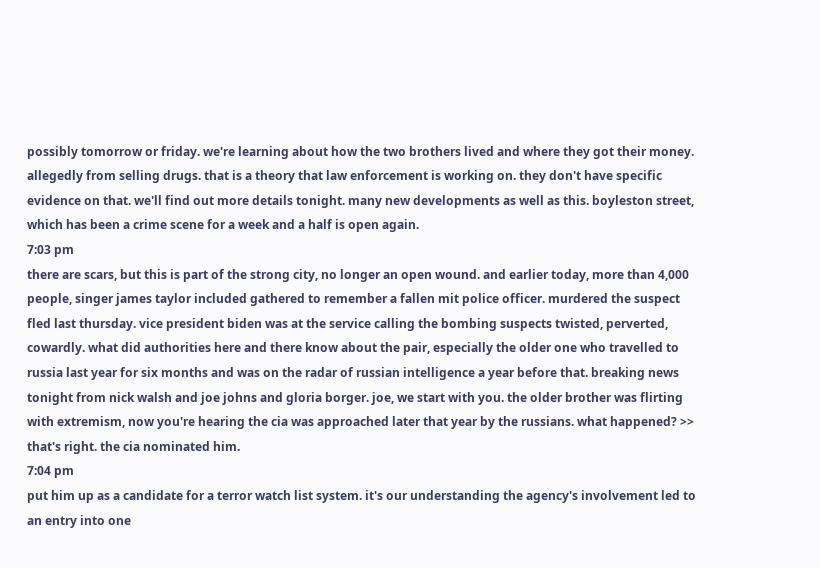possibly tomorrow or friday. we're learning about how the two brothers lived and where they got their money. allegedly from selling drugs. that is a theory that law enforcement is working on. they don't have specific evidence on that. we'll find out more details tonight. many new developments as well as this. boyleston street, which has been a crime scene for a week and a half is open again.
7:03 pm
there are scars, but this is part of the strong city, no longer an open wound. and earlier today, more than 4,000 people, singer james taylor included gathered to remember a fallen mit police officer. murdered the suspect fled last thursday. vice president biden was at the service calling the bombing suspects twisted, perverted, cowardly. what did authorities here and there know about the pair, especially the older one who travelled to russia last year for six months and was on the radar of russian intelligence a year before that. breaking news tonight from nick walsh and joe johns and gloria borger. joe, we start with you. the older brother was flirting with extremism, now you're hearing the cia was approached later that year by the russians. what happened? >> that's right. the cia nominated him.
7:04 pm
put him up as a candidate for a terror watch list system. it's our understanding the agency's involvement led to an entry into one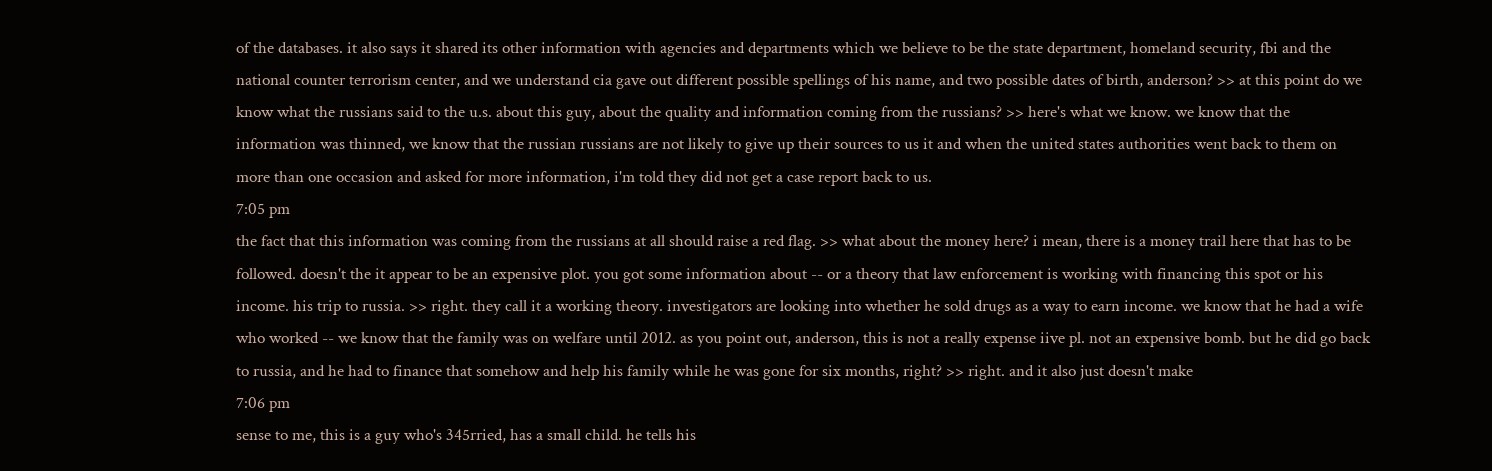of the databases. it also says it shared its other information with agencies and departments which we believe to be the state department, homeland security, fbi and the national counter terrorism center, and we understand cia gave out different possible spellings of his name, and two possible dates of birth, anderson? >> at this point do we know what the russians said to the u.s. about this guy, about the quality and information coming from the russians? >> here's what we know. we know that the information was thinned, we know that the russian russians are not likely to give up their sources to us it and when the united states authorities went back to them on more than one occasion and asked for more information, i'm told they did not get a case report back to us.
7:05 pm
the fact that this information was coming from the russians at all should raise a red flag. >> what about the money here? i mean, there is a money trail here that has to be followed. doesn't the it appear to be an expensive plot. you got some information about -- or a theory that law enforcement is working with financing this spot or his income. his trip to russia. >> right. they call it a working theory. investigators are looking into whether he sold drugs as a way to earn income. we know that he had a wife who worked -- we know that the family was on welfare until 2012. as you point out, anderson, this is not a really expense iive pl. not an expensive bomb. but he did go back to russia, and he had to finance that somehow and help his family while he was gone for six months, right? >> right. and it also just doesn't make
7:06 pm
sense to me, this is a guy who's 345rried, has a small child. he tells his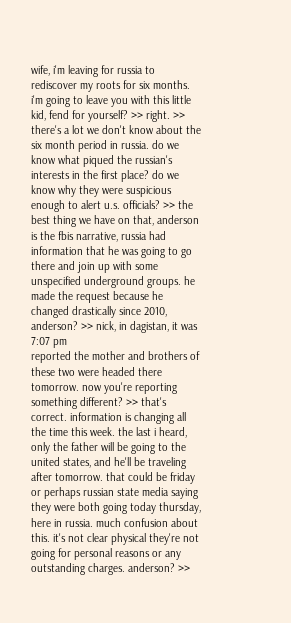wife, i'm leaving for russia to rediscover my roots for six months. i'm going to leave you with this little kid, fend for yourself? >> right. >> there's a lot we don't know about the six month period in russia. do we know what piqued the russian's interests in the first place? do we know why they were suspicious enough to alert u.s. officials? >> the best thing we have on that, anderson is the fbis narrative, russia had information that he was going to go there and join up with some unspecified underground groups. he made the request because he changed drastically since 2010, anderson? >> nick, in dagistan, it was
7:07 pm
reported the mother and brothers of these two were headed there tomorrow. now you're reporting something different? >> that's correct. information is changing all the time this week. the last i heard, only the father will be going to the united states, and he'll be traveling after tomorrow. that could be friday or perhaps russian state media saying they were both going today thursday, here in russia. much confusion about this. it's not clear physical they're not going for personal reasons or any outstanding charges. anderson? >>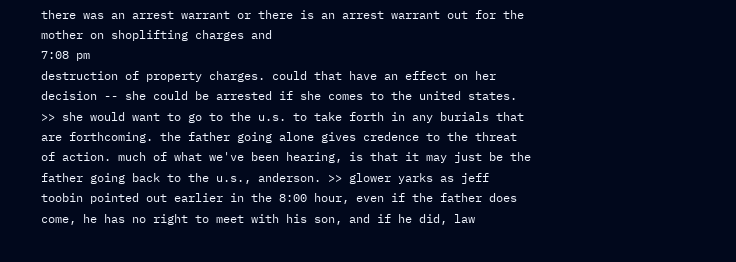there was an arrest warrant or there is an arrest warrant out for the mother on shoplifting charges and
7:08 pm
destruction of property charges. could that have an effect on her decision -- she could be arrested if she comes to the united states. >> she would want to go to the u.s. to take forth in any burials that are forthcoming. the father going alone gives credence to the threat of action. much of what we've been hearing, is that it may just be the father going back to the u.s., anderson. >> glower yarks as jeff toobin pointed out earlier in the 8:00 hour, even if the father does come, he has no right to meet with his son, and if he did, law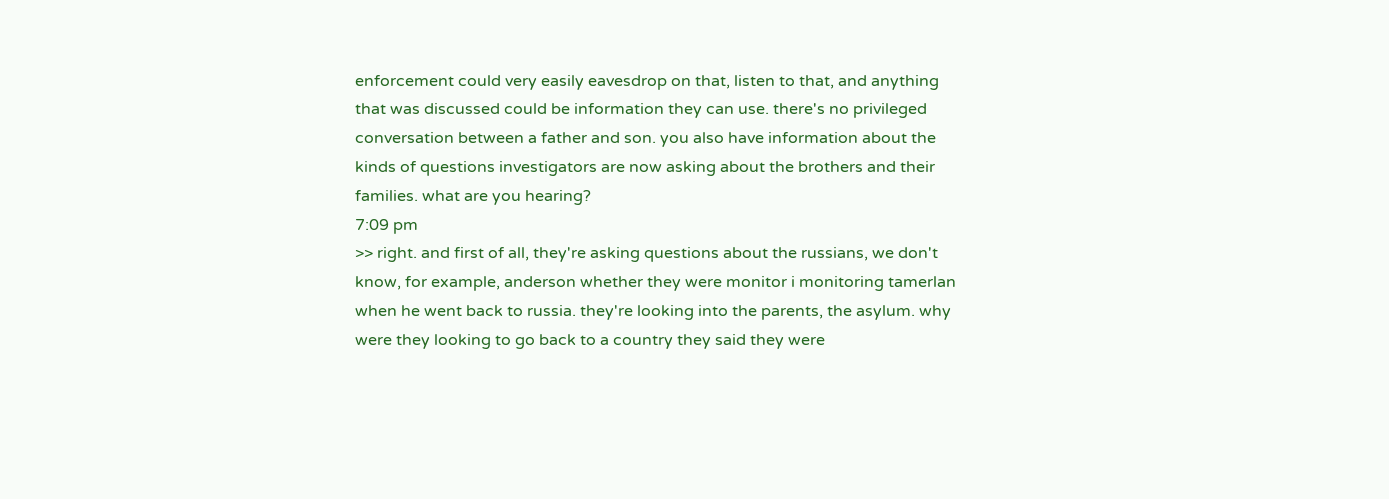enforcement could very easily eavesdrop on that, listen to that, and anything that was discussed could be information they can use. there's no privileged conversation between a father and son. you also have information about the kinds of questions investigators are now asking about the brothers and their families. what are you hearing?
7:09 pm
>> right. and first of all, they're asking questions about the russians, we don't know, for example, anderson whether they were monitor i monitoring tamerlan when he went back to russia. they're looking into the parents, the asylum. why were they looking to go back to a country they said they were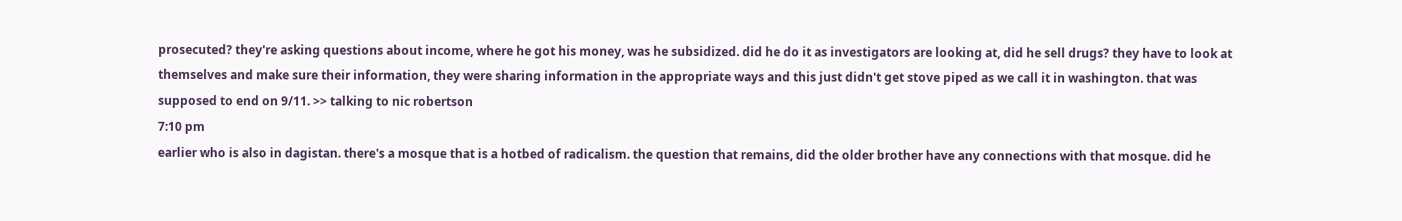prosecuted? they're asking questions about income, where he got his money, was he subsidized. did he do it as investigators are looking at, did he sell drugs? they have to look at themselves and make sure their information, they were sharing information in the appropriate ways and this just didn't get stove piped as we call it in washington. that was supposed to end on 9/11. >> talking to nic robertson
7:10 pm
earlier who is also in dagistan. there's a mosque that is a hotbed of radicalism. the question that remains, did the older brother have any connections with that mosque. did he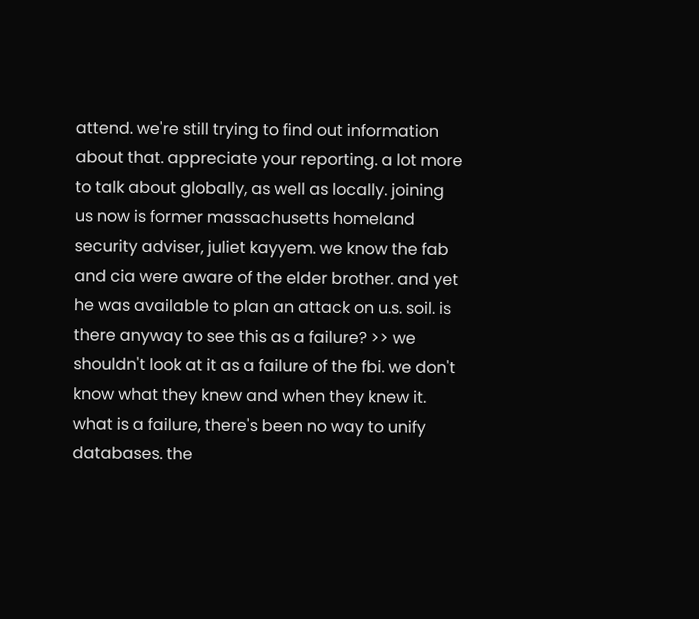attend. we're still trying to find out information about that. appreciate your reporting. a lot more to talk about globally, as well as locally. joining us now is former massachusetts homeland security adviser, juliet kayyem. we know the fab and cia were aware of the elder brother. and yet he was available to plan an attack on u.s. soil. is there anyway to see this as a failure? >> we shouldn't look at it as a failure of the fbi. we don't know what they knew and when they knew it. what is a failure, there's been no way to unify databases. the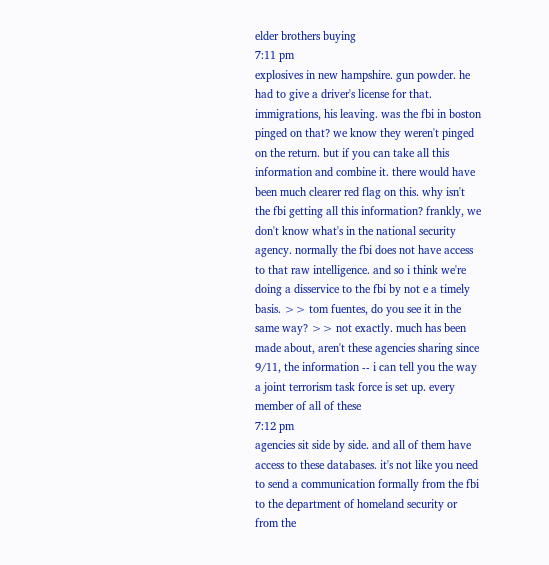elder brothers buying
7:11 pm
explosives in new hampshire. gun powder. he had to give a driver's license for that. immigrations, his leaving. was the fbi in boston pinged on that? we know they weren't pinged on the return. but if you can take all this information and combine it. there would have been much clearer red flag on this. why isn't the fbi getting all this information? frankly, we don't know what's in the national security agency. normally the fbi does not have access to that raw intelligence. and so i think we're doing a disservice to the fbi by not e a timely basis. >> tom fuentes, do you see it in the same way? >> not exactly. much has been made about, aren't these agencies sharing since 9/11, the information -- i can tell you the way a joint terrorism task force is set up. every member of all of these
7:12 pm
agencies sit side by side. and all of them have access to these databases. it's not like you need to send a communication formally from the fbi to the department of homeland security or from the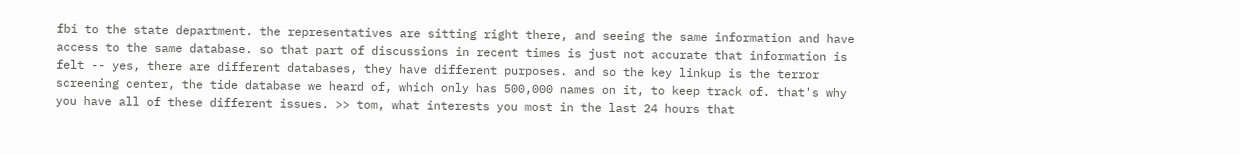fbi to the state department. the representatives are sitting right there, and seeing the same information and have access to the same database. so that part of discussions in recent times is just not accurate that information is felt -- yes, there are different databases, they have different purposes. and so the key linkup is the terror screening center, the tide database we heard of, which only has 500,000 names on it, to keep track of. that's why you have all of these different issues. >> tom, what interests you most in the last 24 hours that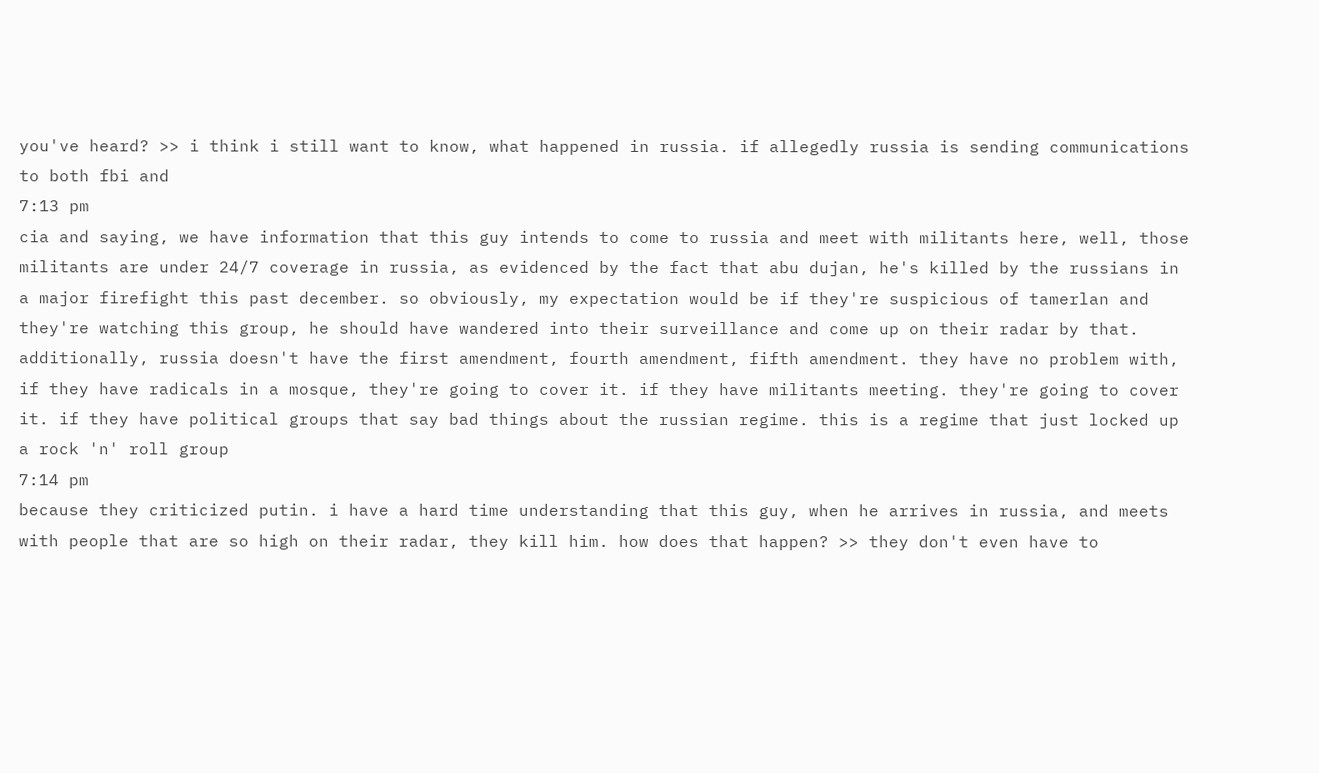you've heard? >> i think i still want to know, what happened in russia. if allegedly russia is sending communications to both fbi and
7:13 pm
cia and saying, we have information that this guy intends to come to russia and meet with militants here, well, those militants are under 24/7 coverage in russia, as evidenced by the fact that abu dujan, he's killed by the russians in a major firefight this past december. so obviously, my expectation would be if they're suspicious of tamerlan and they're watching this group, he should have wandered into their surveillance and come up on their radar by that. additionally, russia doesn't have the first amendment, fourth amendment, fifth amendment. they have no problem with, if they have radicals in a mosque, they're going to cover it. if they have militants meeting. they're going to cover it. if they have political groups that say bad things about the russian regime. this is a regime that just locked up a rock 'n' roll group
7:14 pm
because they criticized putin. i have a hard time understanding that this guy, when he arrives in russia, and meets with people that are so high on their radar, they kill him. how does that happen? >> they don't even have to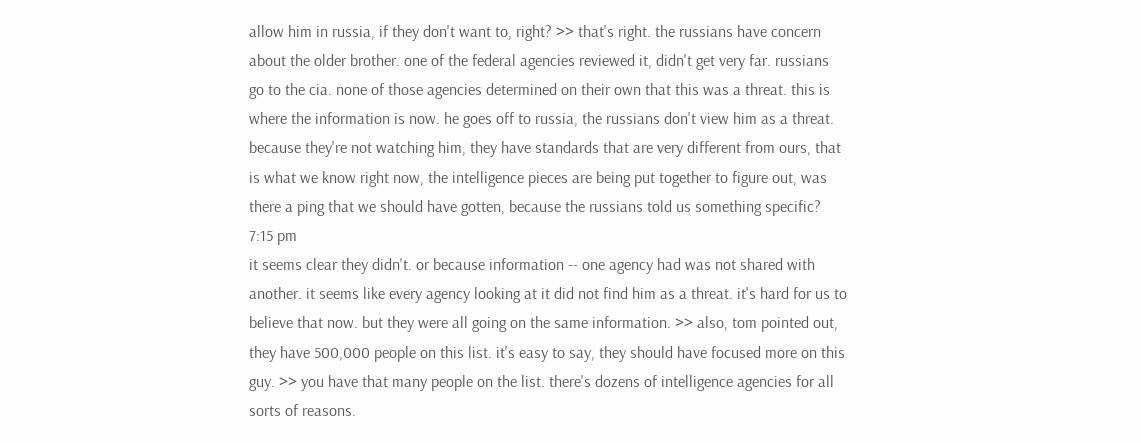allow him in russia, if they don't want to, right? >> that's right. the russians have concern about the older brother. one of the federal agencies reviewed it, didn't get very far. russians go to the cia. none of those agencies determined on their own that this was a threat. this is where the information is now. he goes off to russia, the russians don't view him as a threat. because they're not watching him, they have standards that are very different from ours, that is what we know right now, the intelligence pieces are being put together to figure out, was there a ping that we should have gotten, because the russians told us something specific?
7:15 pm
it seems clear they didn't. or because information -- one agency had was not shared with another. it seems like every agency looking at it did not find him as a threat. it's hard for us to believe that now. but they were all going on the same information. >> also, tom pointed out, they have 500,000 people on this list. it's easy to say, they should have focused more on this guy. >> you have that many people on the list. there's dozens of intelligence agencies for all sorts of reasons.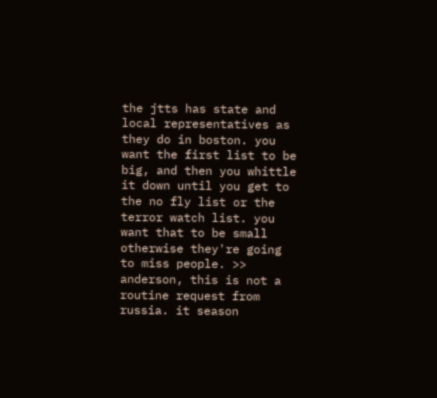the jtts has state and local representatives as they do in boston. you want the first list to be big, and then you whittle it down until you get to the no fly list or the terror watch list. you want that to be small otherwise they're going to miss people. >> anderson, this is not a routine request from russia. it season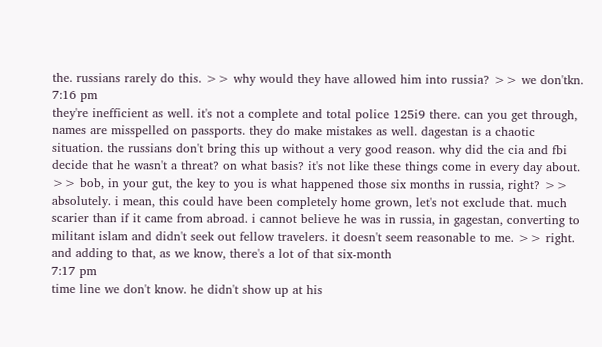the. russians rarely do this. >> why would they have allowed him into russia? >> we don'tkn.
7:16 pm
they're inefficient as well. it's not a complete and total police 125i9 there. can you get through, names are misspelled on passports. they do make mistakes as well. dagestan is a chaotic situation. the russians don't bring this up without a very good reason. why did the cia and fbi decide that he wasn't a threat? on what basis? it's not like these things come in every day about. >> bob, in your gut, the key to you is what happened those six months in russia, right? >> absolutely. i mean, this could have been completely home grown, let's not exclude that. much scarier than if it came from abroad. i cannot believe he was in russia, in gagestan, converting to militant islam and didn't seek out fellow travelers. it doesn't seem reasonable to me. >> right. and adding to that, as we know, there's a lot of that six-month
7:17 pm
time line we don't know. he didn't show up at his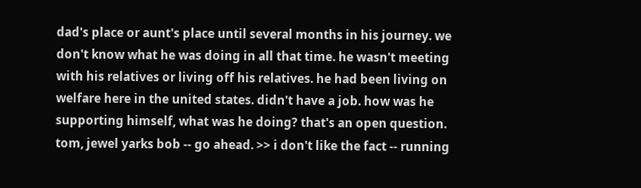dad's place or aunt's place until several months in his journey. we don't know what he was doing in all that time. he wasn't meeting with his relatives or living off his relatives. he had been living on welfare here in the united states. didn't have a job. how was he supporting himself, what was he doing? that's an open question. tom, jewel yarks bob -- go ahead. >> i don't like the fact -- running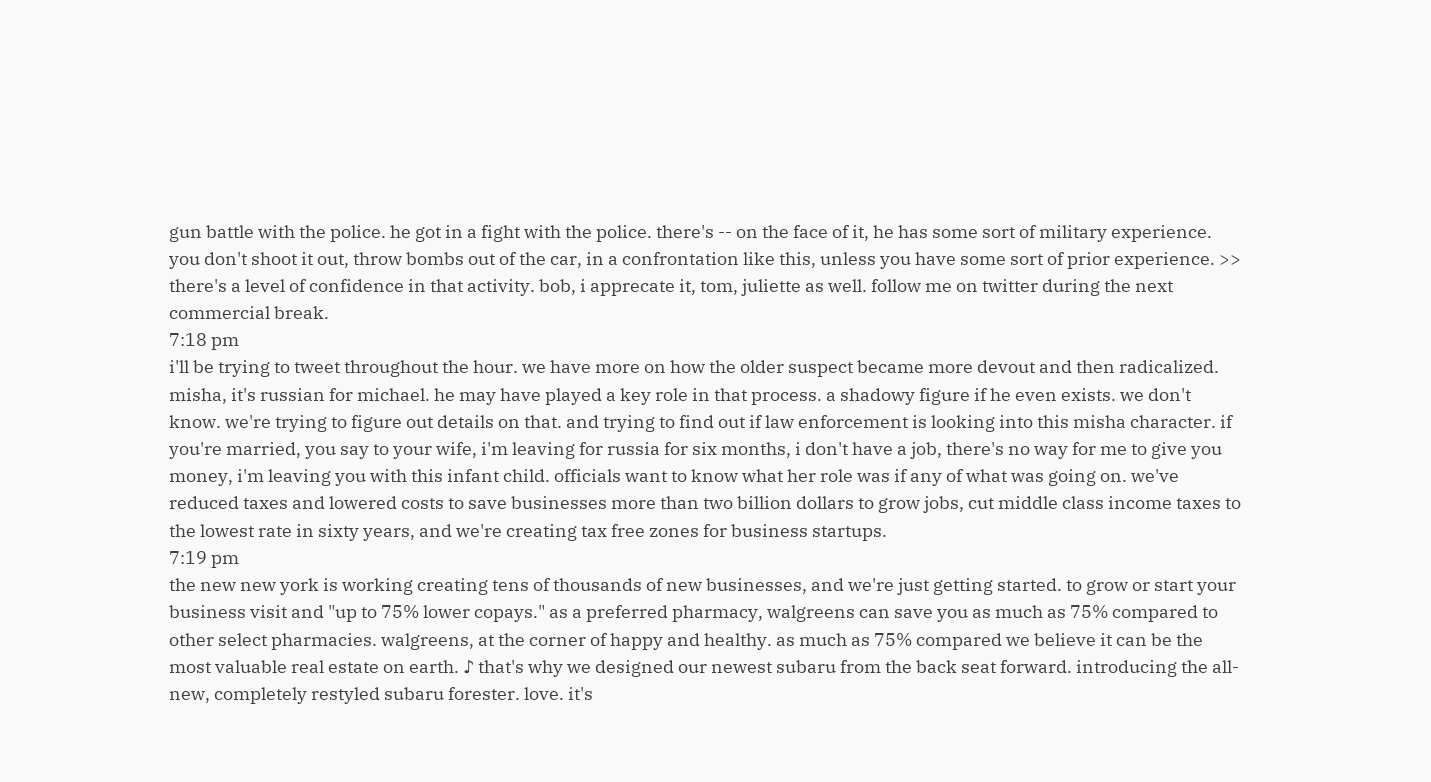gun battle with the police. he got in a fight with the police. there's -- on the face of it, he has some sort of military experience. you don't shoot it out, throw bombs out of the car, in a confrontation like this, unless you have some sort of prior experience. >> there's a level of confidence in that activity. bob, i apprecate it, tom, juliette as well. follow me on twitter during the next commercial break.
7:18 pm
i'll be trying to tweet throughout the hour. we have more on how the older suspect became more devout and then radicalized. misha, it's russian for michael. he may have played a key role in that process. a shadowy figure if he even exists. we don't know. we're trying to figure out details on that. and trying to find out if law enforcement is looking into this misha character. if you're married, you say to your wife, i'm leaving for russia for six months, i don't have a job, there's no way for me to give you money, i'm leaving you with this infant child. officials want to know what her role was if any of what was going on. we've reduced taxes and lowered costs to save businesses more than two billion dollars to grow jobs, cut middle class income taxes to the lowest rate in sixty years, and we're creating tax free zones for business startups.
7:19 pm
the new new york is working creating tens of thousands of new businesses, and we're just getting started. to grow or start your business visit and "up to 75% lower copays." as a preferred pharmacy, walgreens can save you as much as 75% compared to other select pharmacies. walgreens, at the corner of happy and healthy. as much as 75% compared we believe it can be the most valuable real estate on earth. ♪ that's why we designed our newest subaru from the back seat forward. introducing the all-new, completely restyled subaru forester. love. it's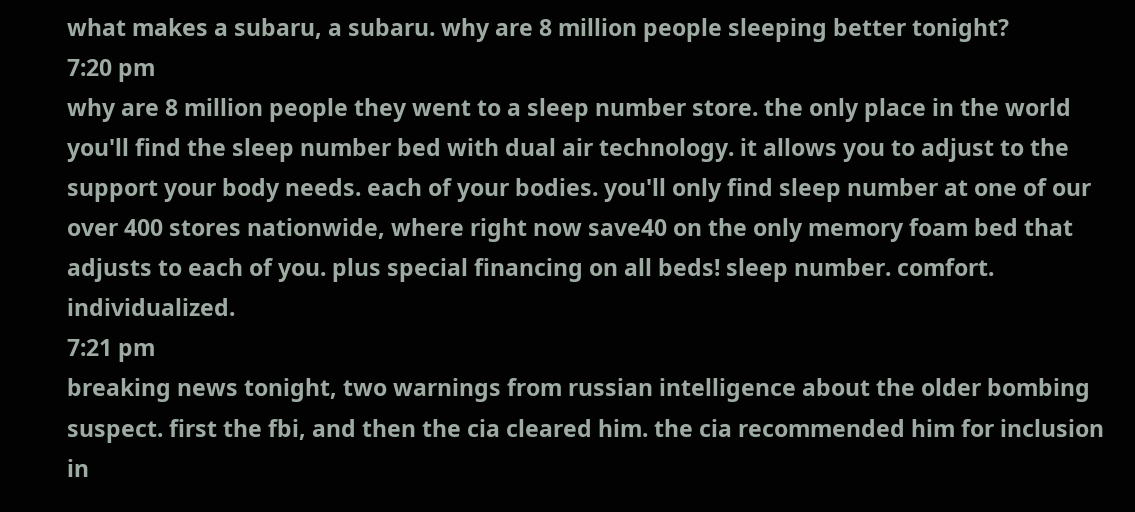what makes a subaru, a subaru. why are 8 million people sleeping better tonight?
7:20 pm
why are 8 million people they went to a sleep number store. the only place in the world you'll find the sleep number bed with dual air technology. it allows you to adjust to the support your body needs. each of your bodies. you'll only find sleep number at one of our over 400 stores nationwide, where right now save40 on the only memory foam bed that adjusts to each of you. plus special financing on all beds! sleep number. comfort. individualized.
7:21 pm
breaking news tonight, two warnings from russian intelligence about the older bombing suspect. first the fbi, and then the cia cleared him. the cia recommended him for inclusion in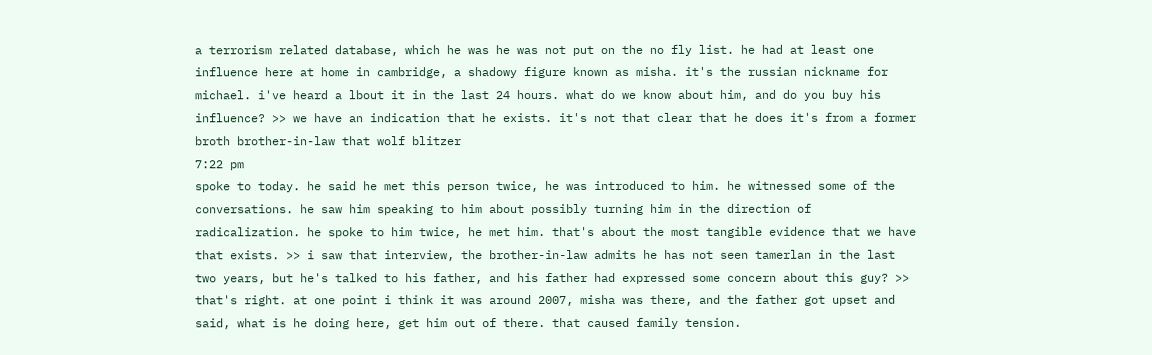a terrorism related database, which he was he was not put on the no fly list. he had at least one influence here at home in cambridge, a shadowy figure known as misha. it's the russian nickname for michael. i've heard a lbout it in the last 24 hours. what do we know about him, and do you buy his influence? >> we have an indication that he exists. it's not that clear that he does it's from a former broth brother-in-law that wolf blitzer
7:22 pm
spoke to today. he said he met this person twice, he was introduced to him. he witnessed some of the conversations. he saw him speaking to him about possibly turning him in the direction of radicalization. he spoke to him twice, he met him. that's about the most tangible evidence that we have that exists. >> i saw that interview, the brother-in-law admits he has not seen tamerlan in the last two years, but he's talked to his father, and his father had expressed some concern about this guy? >> that's right. at one point i think it was around 2007, misha was there, and the father got upset and said, what is he doing here, get him out of there. that caused family tension.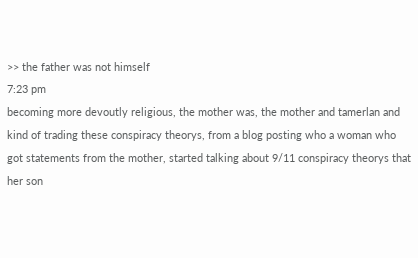>> the father was not himself
7:23 pm
becoming more devoutly religious, the mother was, the mother and tamerlan and kind of trading these conspiracy theorys, from a blog posting who a woman who got statements from the mother, started talking about 9/11 conspiracy theorys that her son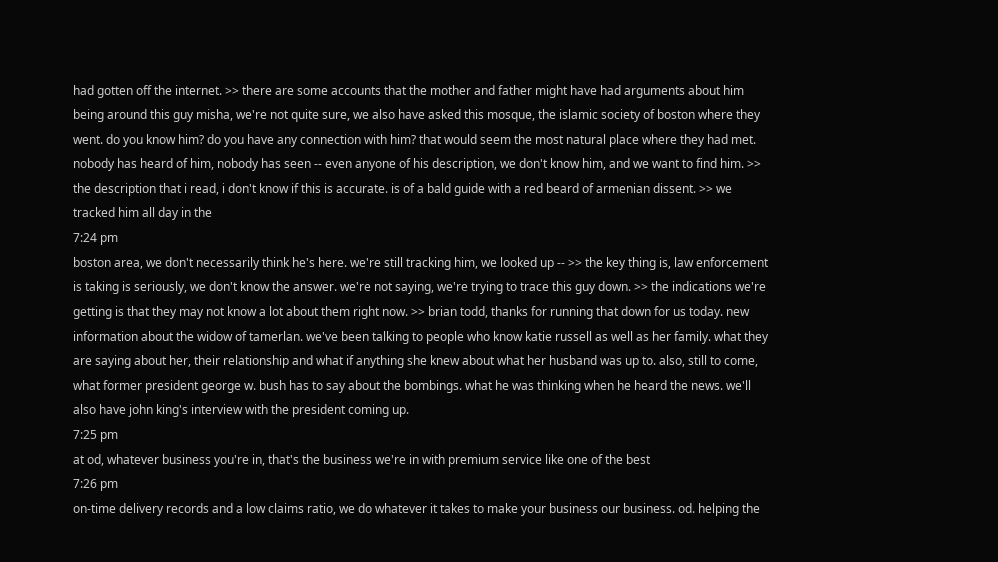had gotten off the internet. >> there are some accounts that the mother and father might have had arguments about him being around this guy misha, we're not quite sure, we also have asked this mosque, the islamic society of boston where they went. do you know him? do you have any connection with him? that would seem the most natural place where they had met. nobody has heard of him, nobody has seen -- even anyone of his description, we don't know him, and we want to find him. >> the description that i read, i don't know if this is accurate. is of a bald guide with a red beard of armenian dissent. >> we tracked him all day in the
7:24 pm
boston area, we don't necessarily think he's here. we're still tracking him, we looked up -- >> the key thing is, law enforcement is taking is seriously, we don't know the answer. we're not saying, we're trying to trace this guy down. >> the indications we're getting is that they may not know a lot about them right now. >> brian todd, thanks for running that down for us today. new information about the widow of tamerlan. we've been talking to people who know katie russell as well as her family. what they are saying about her, their relationship and what if anything she knew about what her husband was up to. also, still to come, what former president george w. bush has to say about the bombings. what he was thinking when he heard the news. we'll also have john king's interview with the president coming up.
7:25 pm
at od, whatever business you're in, that's the business we're in with premium service like one of the best
7:26 pm
on-time delivery records and a low claims ratio, we do whatever it takes to make your business our business. od. helping the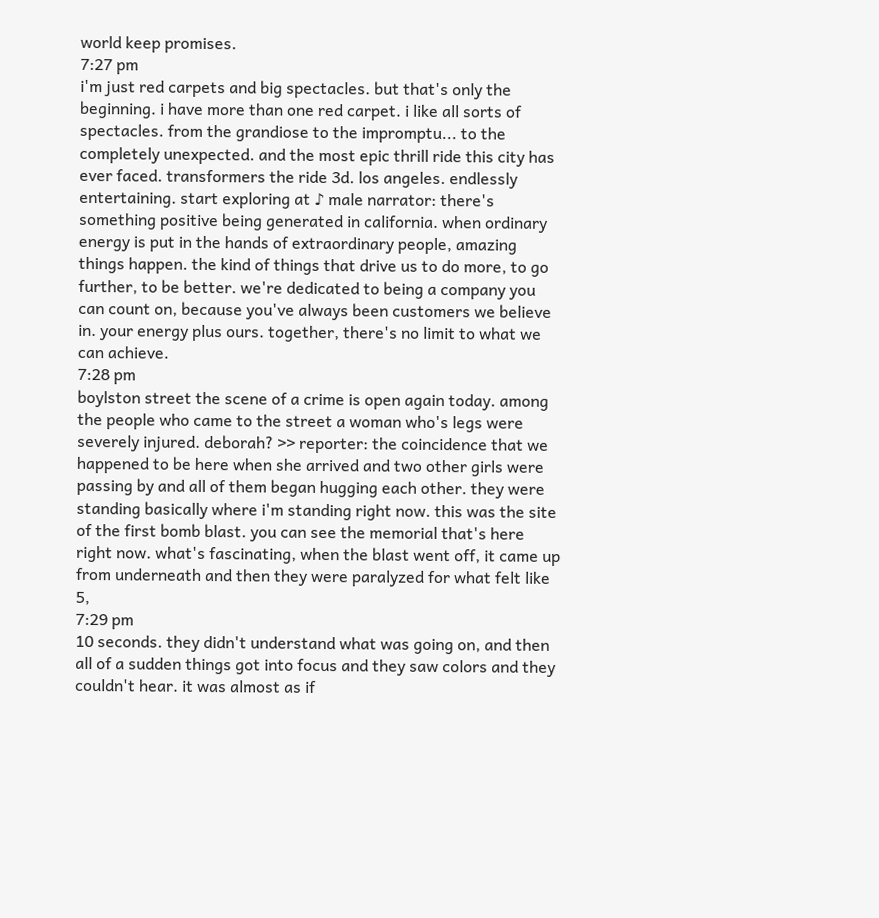world keep promises.
7:27 pm
i'm just red carpets and big spectacles. but that's only the beginning. i have more than one red carpet. i like all sorts of spectacles. from the grandiose to the impromptu... to the completely unexpected. and the most epic thrill ride this city has ever faced. transformers the ride 3d. los angeles. endlessly entertaining. start exploring at ♪ male narrator: there's something positive being generated in california. when ordinary energy is put in the hands of extraordinary people, amazing things happen. the kind of things that drive us to do more, to go further, to be better. we're dedicated to being a company you can count on, because you've always been customers we believe in. your energy plus ours. together, there's no limit to what we can achieve.
7:28 pm
boylston street the scene of a crime is open again today. among the people who came to the street a woman who's legs were severely injured. deborah? >> reporter: the coincidence that we happened to be here when she arrived and two other girls were passing by and all of them began hugging each other. they were standing basically where i'm standing right now. this was the site of the first bomb blast. you can see the memorial that's here right now. what's fascinating, when the blast went off, it came up from underneath and then they were paralyzed for what felt like 5,
7:29 pm
10 seconds. they didn't understand what was going on, and then all of a sudden things got into focus and they saw colors and they couldn't hear. it was almost as if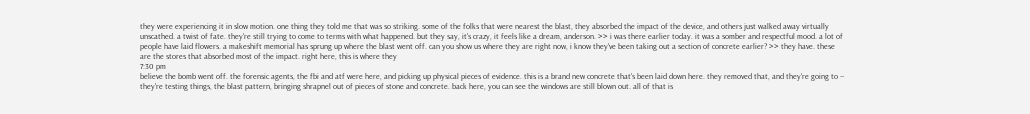they were experiencing it in slow motion. one thing they told me that was so striking. some of the folks that were nearest the blast, they absorbed the impact of the device, and others just walked away virtually unscathed. a twist of fate. they're still trying to come to terms with what happened. but they say, it's crazy, it feels like a dream, anderson. >> i was there earlier today. it was a somber and respectful mood. a lot of people have laid flowers. a makeshift memorial has sprung up where the blast went off. can you show us where they are right now, i know they've been taking out a section of concrete earlier? >> they have. these are the stores that absorbed most of the impact. right here, this is where they
7:30 pm
believe the bomb went off. the forensic agents, the fbi and atf were here, and picking up physical pieces of evidence. this is a brand new concrete that's been laid down here. they removed that, and they're going to -- they're testing things, the blast pattern, bringing shrapnel out of pieces of stone and concrete. back here, you can see the windows are still blown out. all of that is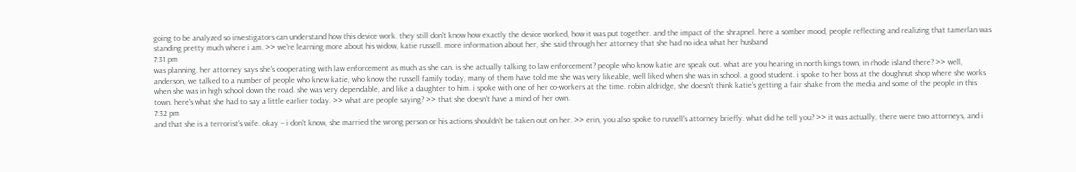going to be analyzed so investigators can understand how this device work. they still don't know how exactly the device worked, how it was put together. and the impact of the shrapnel. here a somber mood, people reflecting and realizing that tamerlan was standing pretty much where i am. >> we're learning more about his widow, katie russell. more information about her, she said through her attorney that she had no idea what her husband
7:31 pm
was planning. her attorney says she's cooperating with law enforcement as much as she can. is she actually talking to law enforcement? people who know katie are speak out. what are you hearing in north kings town, in rhode island there? >> well, anderson, we talked to a number of people who knew katie, who know the russell family today, many of them have told me she was very likeable, well liked when she was in school. a good student. i spoke to her boss at the doughnut shop where she works when she was in high school down the road. she was very dependable, and like a daughter to him. i spoke with one of her co-workers at the time. robin aldridge, she doesn't think katie's getting a fair shake from the media and some of the people in this town. here's what she had to say a little earlier today. >> what are people saying? >> that she doesn't have a mind of her own.
7:32 pm
and that she is a terrorist's wife. okay -- i don't know, she married the wrong person or his actions shouldn't be taken out on her. >> erin, you also spoke to russell's attorney briefly. what did he tell you? >> it was actually, there were two attorneys, and i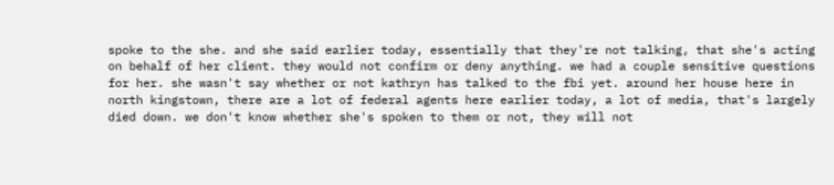spoke to the she. and she said earlier today, essentially that they're not talking, that she's acting on behalf of her client. they would not confirm or deny anything. we had a couple sensitive questions for her. she wasn't say whether or not kathryn has talked to the fbi yet. around her house here in north kingstown, there are a lot of federal agents here earlier today, a lot of media, that's largely died down. we don't know whether she's spoken to them or not, they will not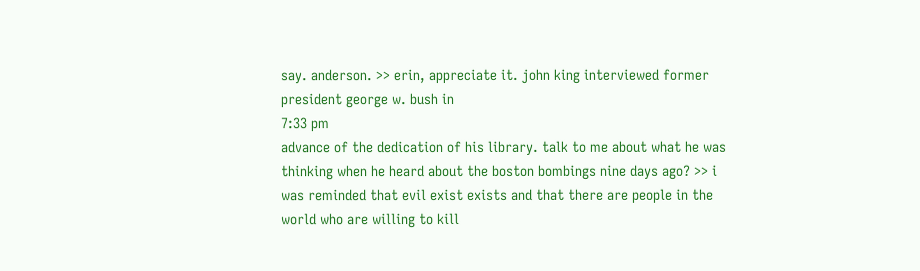say. anderson. >> erin, appreciate it. john king interviewed former president george w. bush in
7:33 pm
advance of the dedication of his library. talk to me about what he was thinking when he heard about the boston bombings nine days ago? >> i was reminded that evil exist exists and that there are people in the world who are willing to kill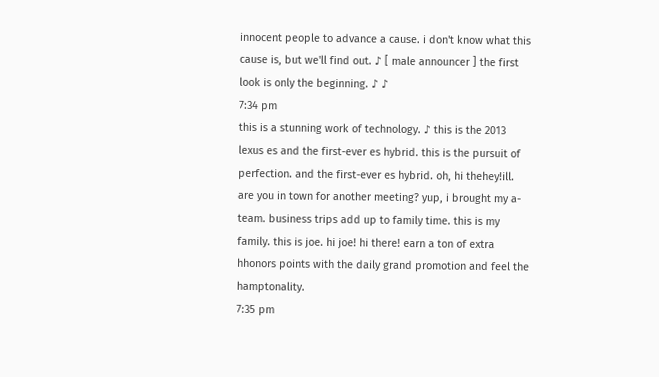innocent people to advance a cause. i don't know what this cause is, but we'll find out. ♪ [ male announcer ] the first look is only the beginning. ♪ ♪
7:34 pm
this is a stunning work of technology. ♪ this is the 2013 lexus es and the first-ever es hybrid. this is the pursuit of perfection. and the first-ever es hybrid. oh, hi thehey!ill. are you in town for another meeting? yup, i brought my a-team. business trips add up to family time. this is my family. this is joe. hi joe! hi there! earn a ton of extra hhonors points with the daily grand promotion and feel the hamptonality.
7:35 pm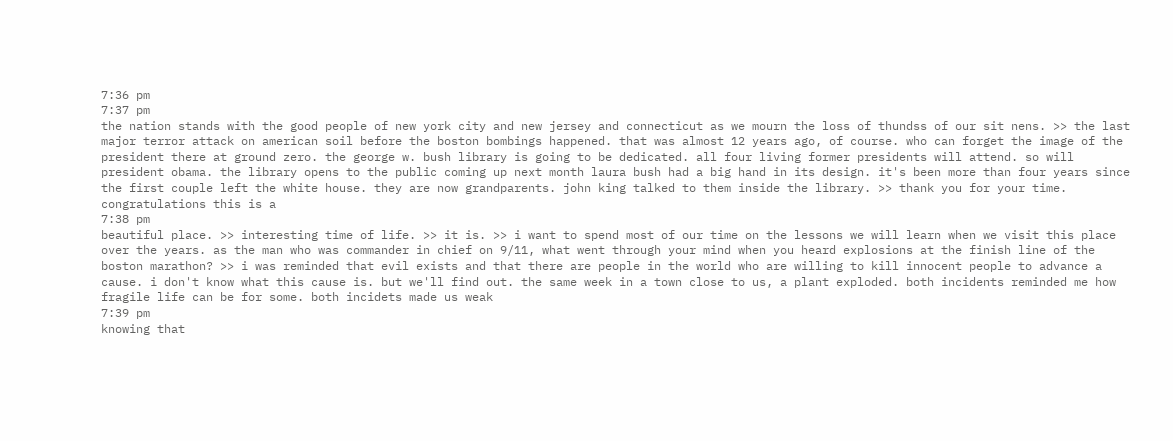7:36 pm
7:37 pm
the nation stands with the good people of new york city and new jersey and connecticut as we mourn the loss of thundss of our sit nens. >> the last major terror attack on american soil before the boston bombings happened. that was almost 12 years ago, of course. who can forget the image of the president there at ground zero. the george w. bush library is going to be dedicated. all four living former presidents will attend. so will president obama. the library opens to the public coming up next month laura bush had a big hand in its design. it's been more than four years since the first couple left the white house. they are now grandparents. john king talked to them inside the library. >> thank you for your time. congratulations this is a
7:38 pm
beautiful place. >> interesting time of life. >> it is. >> i want to spend most of our time on the lessons we will learn when we visit this place over the years. as the man who was commander in chief on 9/11, what went through your mind when you heard explosions at the finish line of the boston marathon? >> i was reminded that evil exists and that there are people in the world who are willing to kill innocent people to advance a cause. i don't know what this cause is. but we'll find out. the same week in a town close to us, a plant exploded. both incidents reminded me how fragile life can be for some. both incidets made us weak
7:39 pm
knowing that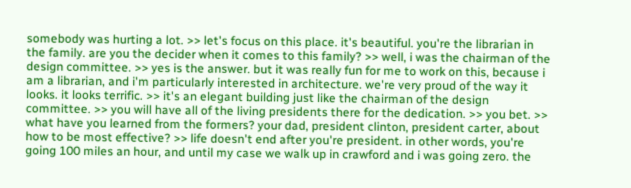somebody was hurting a lot. >> let's focus on this place. it's beautiful. you're the librarian in the family. are you the decider when it comes to this family? >> well, i was the chairman of the design committee. >> yes is the answer. but it was really fun for me to work on this, because i am a librarian, and i'm particularly interested in architecture. we're very proud of the way it looks. it looks terrific. >> it's an elegant building just like the chairman of the design committee. >> you will have all of the living presidents there for the dedication. >> you bet. >> what have you learned from the formers? your dad, president clinton, president carter, about how to be most effective? >> life doesn't end after you're president. in other words, you're going 100 miles an hour, and until my case we walk up in crawford and i was going zero. the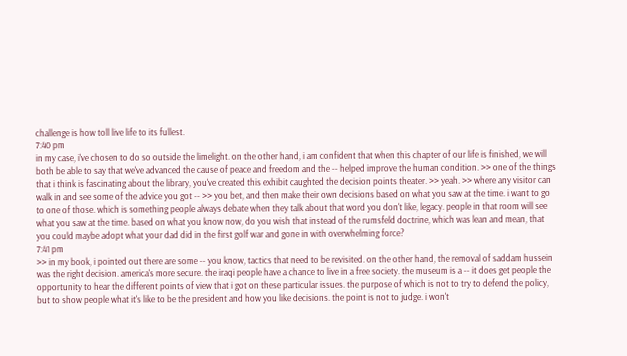challenge is how toll live life to its fullest.
7:40 pm
in my case, i've chosen to do so outside the limelight. on the other hand, i am confident that when this chapter of our life is finished, we will both be able to say that we've advanced the cause of peace and freedom and the -- helped improve the human condition. >> one of the things that i think is fascinating about the library, you've created this exhibit caughted the decision points theater. >> yeah. >> where any visitor can walk in and see some of the advice you got -- >> you bet, and then make their own decisions based on what you saw at the time. i want to go to one of those. which is something people always debate when they talk about that word you don't like, legacy. people in that room will see what you saw at the time. based on what you know now, do you wish that instead of the rumsfeld doctrine, which was lean and mean, that you could maybe adopt what your dad did in the first golf war and gone in with overwhelming force?
7:41 pm
>> in my book, i pointed out there are some -- you know, tactics that need to be revisited. on the other hand, the removal of saddam hussein was the right decision. america's more secure. the iraqi people have a chance to live in a free society. the museum is a -- it does get people the opportunity to hear the different points of view that i got on these particular issues. the purpose of which is not to try to defend the policy, but to show people what it's like to be the president and how you like decisions. the point is not to judge. i won't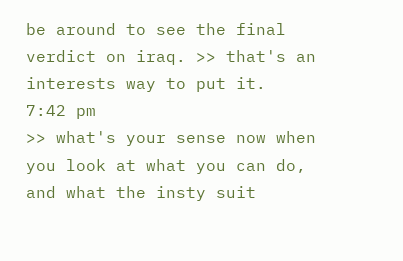be around to see the final verdict on iraq. >> that's an interests way to put it.
7:42 pm
>> what's your sense now when you look at what you can do, and what the insty suit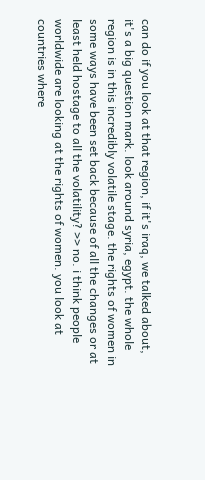can do if you look at that region, if it's iraq, we talked about, it's a big question mark. look around syria, egypt. the whole region is in this incredibly volatile stage. the rights of women in some ways have been set back because of all the changes or at least held hostage to all the volatility? >> no. i think people worldwide are looking at the rights of women. you look at countries where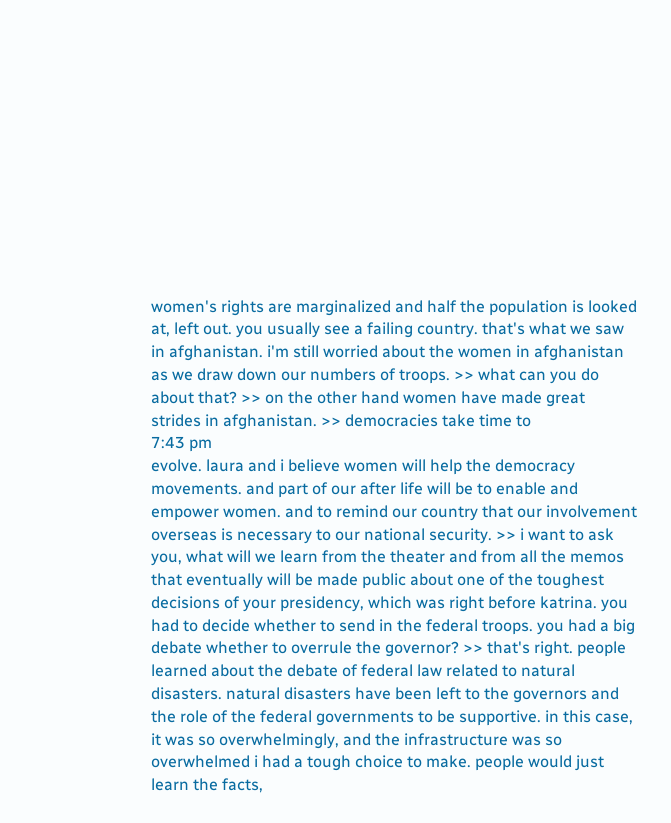women's rights are marginalized and half the population is looked at, left out. you usually see a failing country. that's what we saw in afghanistan. i'm still worried about the women in afghanistan as we draw down our numbers of troops. >> what can you do about that? >> on the other hand women have made great strides in afghanistan. >> democracies take time to
7:43 pm
evolve. laura and i believe women will help the democracy movements. and part of our after life will be to enable and empower women. and to remind our country that our involvement overseas is necessary to our national security. >> i want to ask you, what will we learn from the theater and from all the memos that eventually will be made public about one of the toughest decisions of your presidency, which was right before katrina. you had to decide whether to send in the federal troops. you had a big debate whether to overrule the governor? >> that's right. people learned about the debate of federal law related to natural disasters. natural disasters have been left to the governors and the role of the federal governments to be supportive. in this case, it was so overwhelmingly, and the infrastructure was so overwhelmed i had a tough choice to make. people would just learn the facts,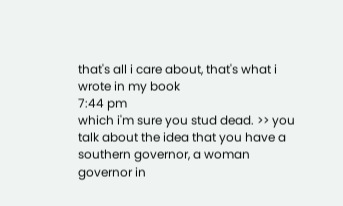that's all i care about, that's what i wrote in my book
7:44 pm
which i'm sure you stud dead. >> you talk about the idea that you have a southern governor, a woman governor in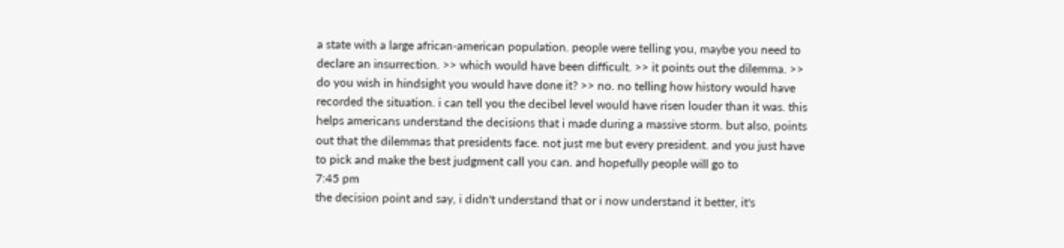a state with a large african-american population. people were telling you, maybe you need to declare an insurrection. >> which would have been difficult. >> it points out the dilemma. >> do you wish in hindsight you would have done it? >> no. no telling how history would have recorded the situation. i can tell you the decibel level would have risen louder than it was. this helps americans understand the decisions that i made during a massive storm. but also, points out that the dilemmas that presidents face. not just me but every president. and you just have to pick and make the best judgment call you can. and hopefully people will go to
7:45 pm
the decision point and say, i didn't understand that or i now understand it better, it's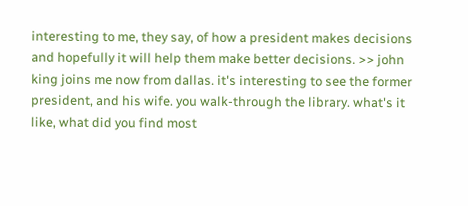interesting to me, they say, of how a president makes decisions and hopefully it will help them make better decisions. >> john king joins me now from dallas. it's interesting to see the former president, and his wife. you walk-through the library. what's it like, what did you find most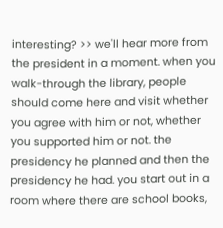interesting? >> we'll hear more from the president in a moment. when you walk-through the library, people should come here and visit whether you agree with him or not, whether you supported him or not. the presidency he planned and then the presidency he had. you start out in a room where there are school books,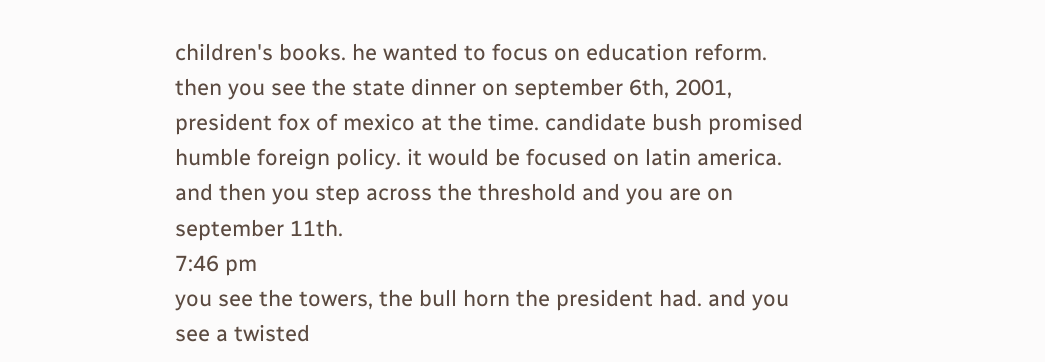children's books. he wanted to focus on education reform. then you see the state dinner on september 6th, 2001, president fox of mexico at the time. candidate bush promised humble foreign policy. it would be focused on latin america. and then you step across the threshold and you are on september 11th.
7:46 pm
you see the towers, the bull horn the president had. and you see a twisted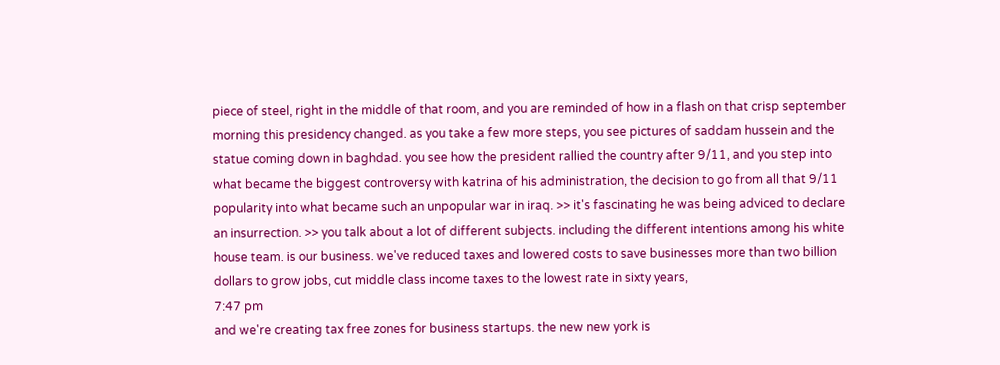piece of steel, right in the middle of that room, and you are reminded of how in a flash on that crisp september morning this presidency changed. as you take a few more steps, you see pictures of saddam hussein and the statue coming down in baghdad. you see how the president rallied the country after 9/11, and you step into what became the biggest controversy with katrina of his administration, the decision to go from all that 9/11 popularity into what became such an unpopular war in iraq. >> it's fascinating he was being adviced to declare an insurrection. >> you talk about a lot of different subjects. including the different intentions among his white house team. is our business. we've reduced taxes and lowered costs to save businesses more than two billion dollars to grow jobs, cut middle class income taxes to the lowest rate in sixty years,
7:47 pm
and we're creating tax free zones for business startups. the new new york is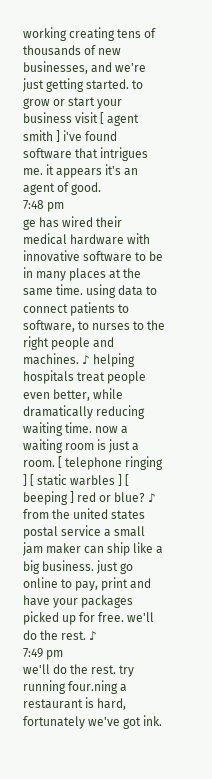working creating tens of thousands of new businesses, and we're just getting started. to grow or start your business visit [ agent smith ] i've found software that intrigues me. it appears it's an agent of good.
7:48 pm
ge has wired their medical hardware with innovative software to be in many places at the same time. using data to connect patients to software, to nurses to the right people and machines. ♪ helping hospitals treat people even better, while dramatically reducing waiting time. now a waiting room is just a room. [ telephone ringing ] [ static warbles ] [ beeping ] red or blue? ♪ from the united states postal service a small jam maker can ship like a big business. just go online to pay, print and have your packages picked up for free. we'll do the rest. ♪
7:49 pm
we'll do the rest. try running four.ning a restaurant is hard, fortunately we've got ink.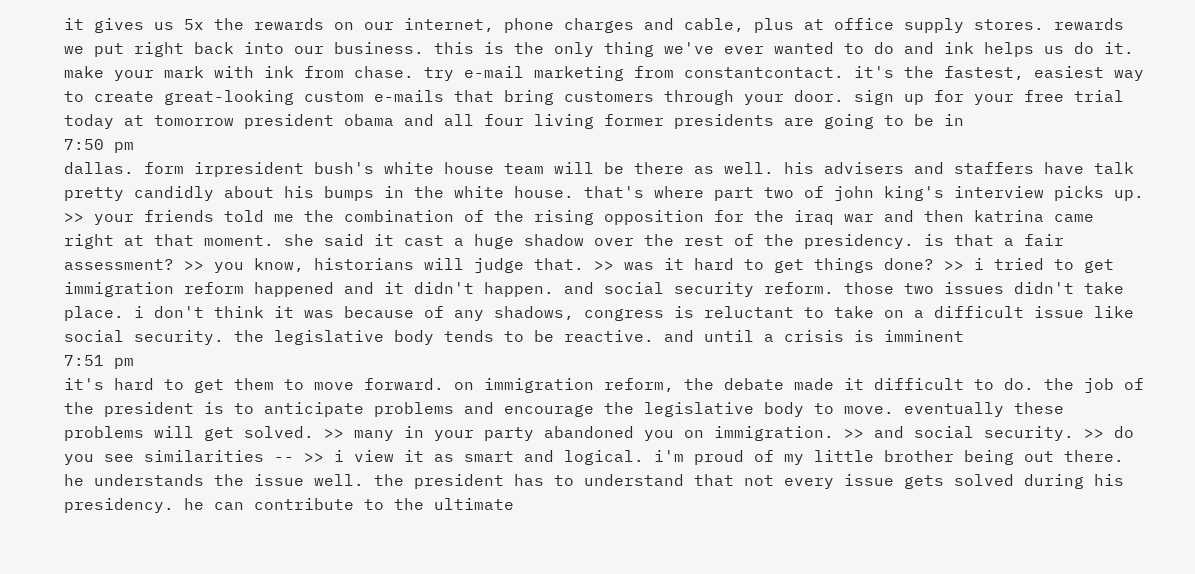it gives us 5x the rewards on our internet, phone charges and cable, plus at office supply stores. rewards we put right back into our business. this is the only thing we've ever wanted to do and ink helps us do it. make your mark with ink from chase. try e-mail marketing from constantcontact. it's the fastest, easiest way to create great-looking custom e-mails that bring customers through your door. sign up for your free trial today at tomorrow president obama and all four living former presidents are going to be in
7:50 pm
dallas. form irpresident bush's white house team will be there as well. his advisers and staffers have talk pretty candidly about his bumps in the white house. that's where part two of john king's interview picks up. >> your friends told me the combination of the rising opposition for the iraq war and then katrina came right at that moment. she said it cast a huge shadow over the rest of the presidency. is that a fair assessment? >> you know, historians will judge that. >> was it hard to get things done? >> i tried to get immigration reform happened and it didn't happen. and social security reform. those two issues didn't take place. i don't think it was because of any shadows, congress is reluctant to take on a difficult issue like social security. the legislative body tends to be reactive. and until a crisis is imminent
7:51 pm
it's hard to get them to move forward. on immigration reform, the debate made it difficult to do. the job of the president is to anticipate problems and encourage the legislative body to move. eventually these problems will get solved. >> many in your party abandoned you on immigration. >> and social security. >> do you see similarities -- >> i view it as smart and logical. i'm proud of my little brother being out there. he understands the issue well. the president has to understand that not every issue gets solved during his presidency. he can contribute to the ultimate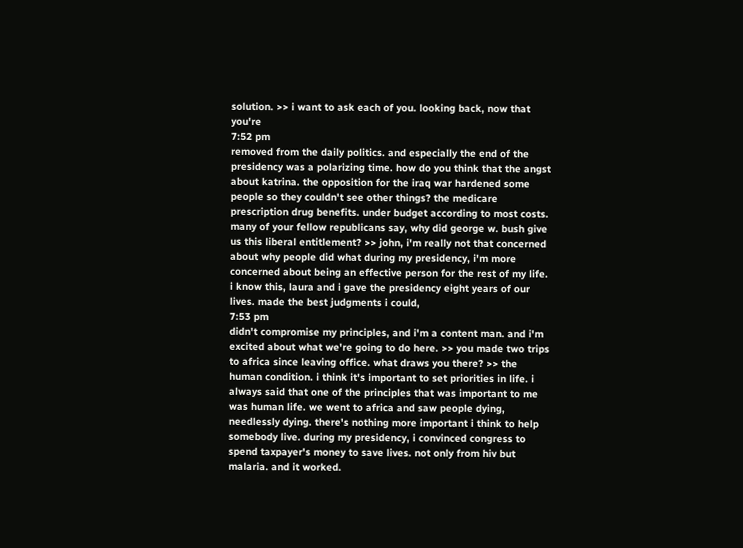solution. >> i want to ask each of you. looking back, now that you're
7:52 pm
removed from the daily politics. and especially the end of the presidency was a polarizing time. how do you think that the angst about katrina. the opposition for the iraq war hardened some people so they couldn't see other things? the medicare prescription drug benefits. under budget according to most costs. many of your fellow republicans say, why did george w. bush give us this liberal entitlement? >> john, i'm really not that concerned about why people did what during my presidency, i'm more concerned about being an effective person for the rest of my life. i know this, laura and i gave the presidency eight years of our lives. made the best judgments i could,
7:53 pm
didn't compromise my principles, and i'm a content man. and i'm excited about what we're going to do here. >> you made two trips to africa since leaving office. what draws you there? >> the human condition. i think it's important to set priorities in life. i always said that one of the principles that was important to me was human life. we went to africa and saw people dying, needlessly dying. there's nothing more important i think to help somebody live. during my presidency, i convinced congress to spend taxpayer's money to save lives. not only from hiv but malaria. and it worked.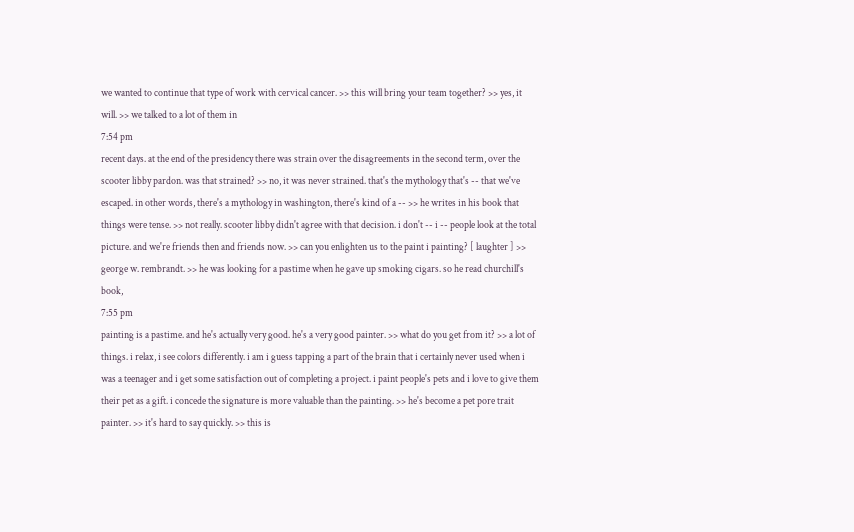we wanted to continue that type of work with cervical cancer. >> this will bring your team together? >> yes, it will. >> we talked to a lot of them in
7:54 pm
recent days. at the end of the presidency there was strain over the disagreements in the second term, over the scooter libby pardon. was that strained? >> no, it was never strained. that's the mythology that's -- that we've escaped. in other words, there's a mythology in washington, there's kind of a -- >> he writes in his book that things were tense. >> not really. scooter libby didn't agree with that decision. i don't -- i -- people look at the total picture. and we're friends then and friends now. >> can you enlighten us to the paint i painting? [ laughter ] >> george w. rembrandt. >> he was looking for a pastime when he gave up smoking cigars. so he read churchill's book,
7:55 pm
painting is a pastime. and he's actually very good. he's a very good painter. >> what do you get from it? >> a lot of things. i relax, i see colors differently. i am i guess tapping a part of the brain that i certainly never used when i was a teenager and i get some satisfaction out of completing a project. i paint people's pets and i love to give them their pet as a gift. i concede the signature is more valuable than the painting. >> he's become a pet pore trait painter. >> it's hard to say quickly. >> this is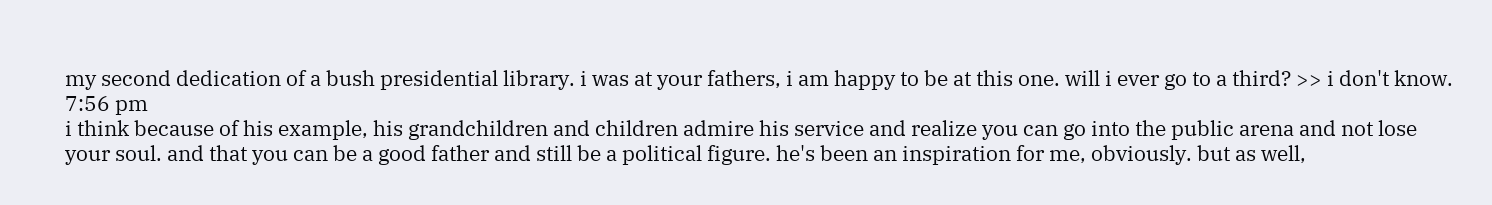my second dedication of a bush presidential library. i was at your fathers, i am happy to be at this one. will i ever go to a third? >> i don't know.
7:56 pm
i think because of his example, his grandchildren and children admire his service and realize you can go into the public arena and not lose your soul. and that you can be a good father and still be a political figure. he's been an inspiration for me, obviously. but as well,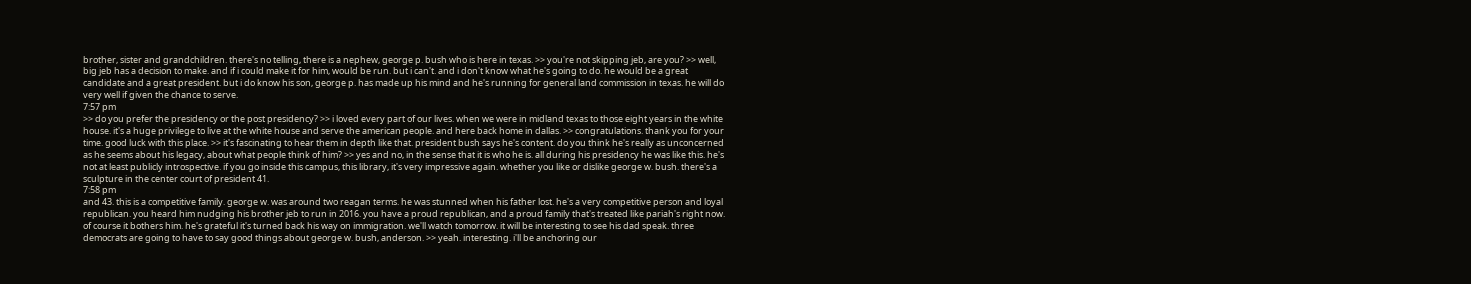brother, sister and grandchildren. there's no telling, there is a nephew, george p. bush who is here in texas. >> you're not skipping jeb, are you? >> well, big jeb has a decision to make. and if i could make it for him, would be run. but i can't. and i don't know what he's going to do. he would be a great candidate and a great president. but i do know his son, george p. has made up his mind and he's running for general land commission in texas. he will do very well if given the chance to serve.
7:57 pm
>> do you prefer the presidency or the post presidency? >> i loved every part of our lives. when we were in midland texas to those eight years in the white house. it's a huge privilege to live at the white house and serve the american people. and here back home in dallas. >> congratulations. thank you for your time. good luck with this place. >> it's fascinating to hear them in depth like that. president bush says he's content. do you think he's really as unconcerned as he seems about his legacy, about what people think of him? >> yes and no, in the sense that it is who he is. all during his presidency he was like this. he's not at least publicly introspective. if you go inside this campus, this library, it's very impressive again. whether you like or dislike george w. bush. there's a sculpture in the center court of president 41.
7:58 pm
and 43. this is a competitive family. george w. was around two reagan terms. he was stunned when his father lost. he's a very competitive person and loyal republican. you heard him nudging his brother jeb to run in 2016. you have a proud republican, and a proud family that's treated like pariah's right now. of course it bothers him. he's grateful it's turned back his way on immigration. we'll watch tomorrow. it will be interesting to see his dad speak. three democrats are going to have to say good things about george w. bush, anderson. >> yeah. interesting. i'll be anchoring our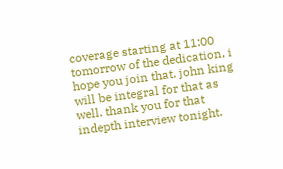coverage starting at 11:00 tomorrow of the dedication, i hope you join that. john king will be integral for that as well. thank you for that indepth interview tonight.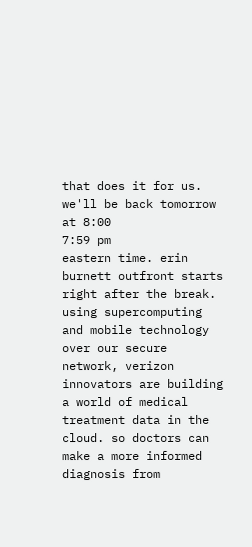that does it for us. we'll be back tomorrow at 8:00
7:59 pm
eastern time. erin burnett outfront starts right after the break. using supercomputing and mobile technology over our secure network, verizon innovators are building a world of medical treatment data in the cloud. so doctors can make a more informed diagnosis from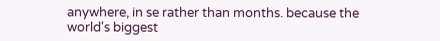anywhere, in se rather than months. because the world's biggest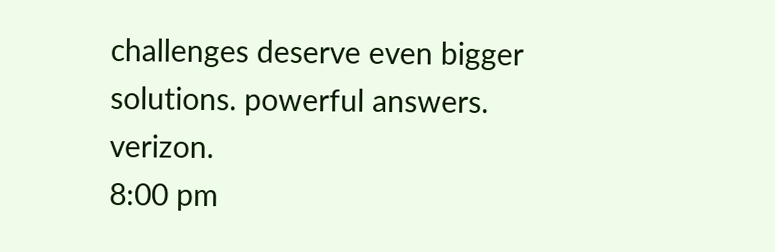challenges deserve even bigger solutions. powerful answers. verizon.
8:00 pm